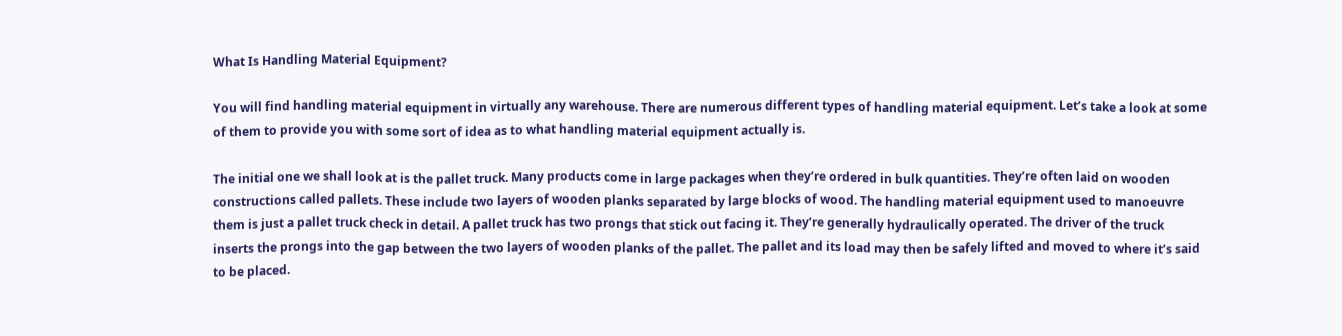What Is Handling Material Equipment?

You will find handling material equipment in virtually any warehouse. There are numerous different types of handling material equipment. Let’s take a look at some of them to provide you with some sort of idea as to what handling material equipment actually is.

The initial one we shall look at is the pallet truck. Many products come in large packages when they’re ordered in bulk quantities. They’re often laid on wooden constructions called pallets. These include two layers of wooden planks separated by large blocks of wood. The handling material equipment used to manoeuvre them is just a pallet truck check in detail. A pallet truck has two prongs that stick out facing it. They’re generally hydraulically operated. The driver of the truck inserts the prongs into the gap between the two layers of wooden planks of the pallet. The pallet and its load may then be safely lifted and moved to where it’s said to be placed.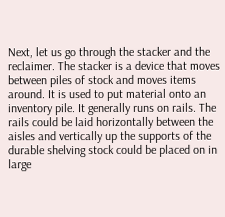Next, let us go through the stacker and the reclaimer. The stacker is a device that moves between piles of stock and moves items around. It is used to put material onto an inventory pile. It generally runs on rails. The rails could be laid horizontally between the aisles and vertically up the supports of the durable shelving stock could be placed on in large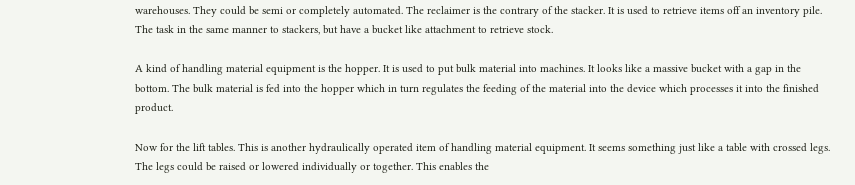warehouses. They could be semi or completely automated. The reclaimer is the contrary of the stacker. It is used to retrieve items off an inventory pile. The task in the same manner to stackers, but have a bucket like attachment to retrieve stock.

A kind of handling material equipment is the hopper. It is used to put bulk material into machines. It looks like a massive bucket with a gap in the bottom. The bulk material is fed into the hopper which in turn regulates the feeding of the material into the device which processes it into the finished product.

Now for the lift tables. This is another hydraulically operated item of handling material equipment. It seems something just like a table with crossed legs. The legs could be raised or lowered individually or together. This enables the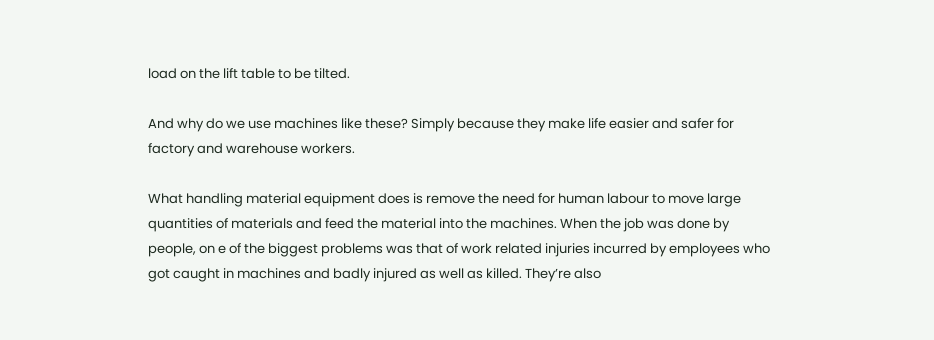load on the lift table to be tilted.

And why do we use machines like these? Simply because they make life easier and safer for factory and warehouse workers.

What handling material equipment does is remove the need for human labour to move large quantities of materials and feed the material into the machines. When the job was done by people, on e of the biggest problems was that of work related injuries incurred by employees who got caught in machines and badly injured as well as killed. They’re also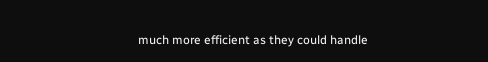much more efficient as they could handle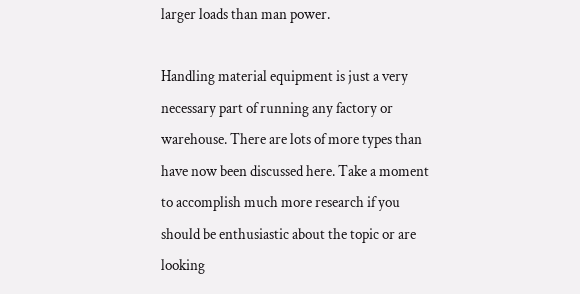larger loads than man power.

Handling material equipment is just a very necessary part of running any factory or warehouse. There are lots of more types than have now been discussed here. Take a moment to accomplish much more research if you should be enthusiastic about the topic or are looking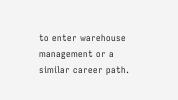to enter warehouse management or a similar career path.